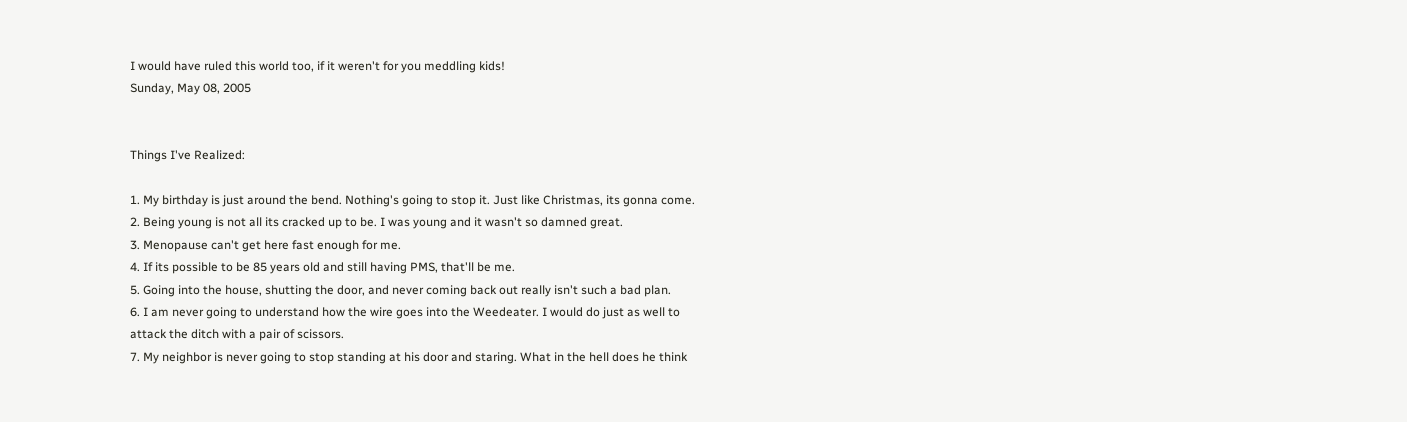I would have ruled this world too, if it weren't for you meddling kids!
Sunday, May 08, 2005


Things I've Realized:

1. My birthday is just around the bend. Nothing's going to stop it. Just like Christmas, its gonna come.
2. Being young is not all its cracked up to be. I was young and it wasn't so damned great.
3. Menopause can't get here fast enough for me.
4. If its possible to be 85 years old and still having PMS, that'll be me.
5. Going into the house, shutting the door, and never coming back out really isn't such a bad plan.
6. I am never going to understand how the wire goes into the Weedeater. I would do just as well to attack the ditch with a pair of scissors.
7. My neighbor is never going to stop standing at his door and staring. What in the hell does he think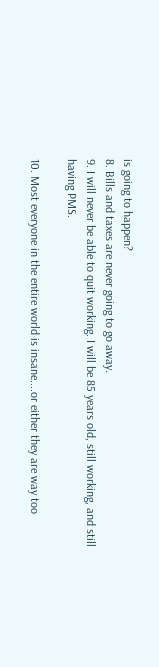is going to happen?
8. Bills and taxes are never going to go away.
9. I will never be able to quit working. I will be 85 years old, still working, and still having PMS.

10. Most everyone in the entire world is insane....or either they are way too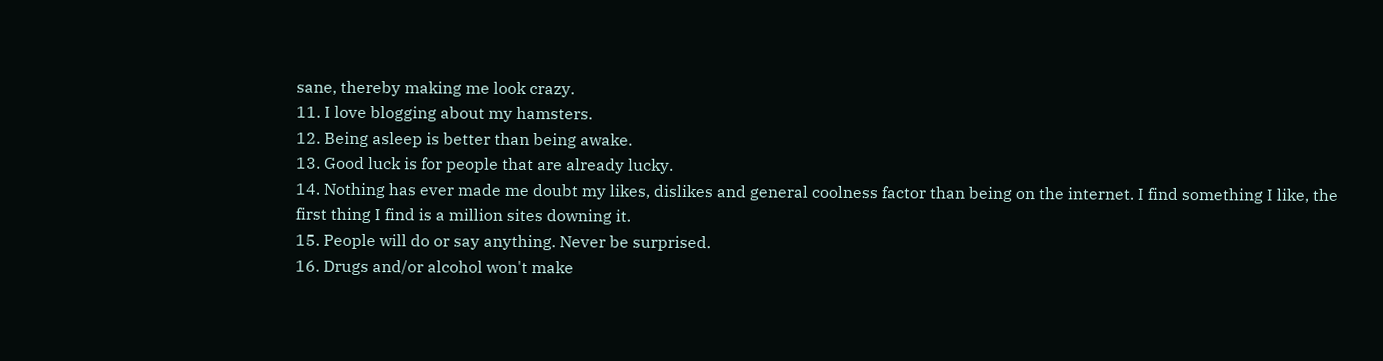sane, thereby making me look crazy.
11. I love blogging about my hamsters.
12. Being asleep is better than being awake.
13. Good luck is for people that are already lucky.
14. Nothing has ever made me doubt my likes, dislikes and general coolness factor than being on the internet. I find something I like, the first thing I find is a million sites downing it.
15. People will do or say anything. Never be surprised.
16. Drugs and/or alcohol won't make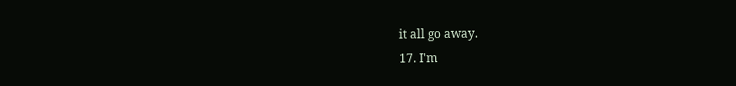it all go away.
17. I'm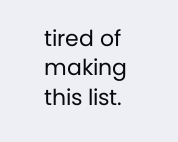tired of making this list.